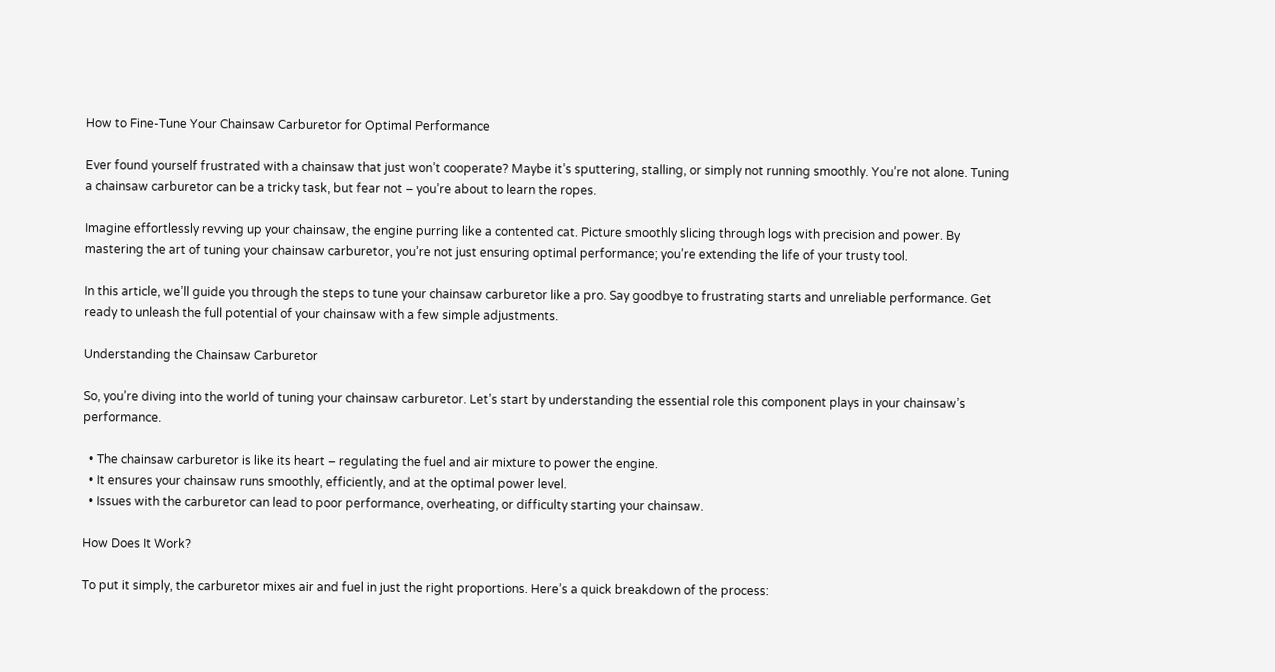How to Fine-Tune Your Chainsaw Carburetor for Optimal Performance

Ever found yourself frustrated with a chainsaw that just won’t cooperate? Maybe it’s sputtering, stalling, or simply not running smoothly. You’re not alone. Tuning a chainsaw carburetor can be a tricky task, but fear not – you’re about to learn the ropes.

Imagine effortlessly revving up your chainsaw, the engine purring like a contented cat. Picture smoothly slicing through logs with precision and power. By mastering the art of tuning your chainsaw carburetor, you’re not just ensuring optimal performance; you’re extending the life of your trusty tool.

In this article, we’ll guide you through the steps to tune your chainsaw carburetor like a pro. Say goodbye to frustrating starts and unreliable performance. Get ready to unleash the full potential of your chainsaw with a few simple adjustments.

Understanding the Chainsaw Carburetor

So, you’re diving into the world of tuning your chainsaw carburetor. Let’s start by understanding the essential role this component plays in your chainsaw’s performance.

  • The chainsaw carburetor is like its heart – regulating the fuel and air mixture to power the engine.
  • It ensures your chainsaw runs smoothly, efficiently, and at the optimal power level.
  • Issues with the carburetor can lead to poor performance, overheating, or difficulty starting your chainsaw.

How Does It Work?

To put it simply, the carburetor mixes air and fuel in just the right proportions. Here’s a quick breakdown of the process: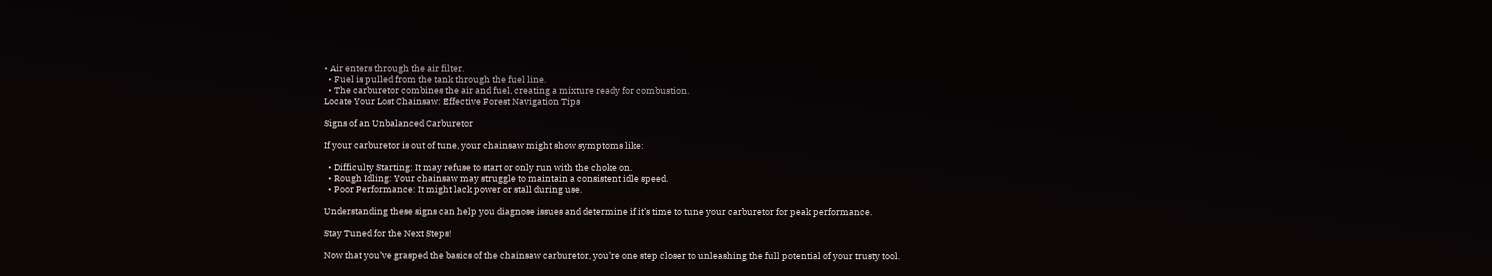• Air enters through the air filter.
  • Fuel is pulled from the tank through the fuel line.
  • The carburetor combines the air and fuel, creating a mixture ready for combustion.
Locate Your Lost Chainsaw: Effective Forest Navigation Tips

Signs of an Unbalanced Carburetor

If your carburetor is out of tune, your chainsaw might show symptoms like:

  • Difficulty Starting: It may refuse to start or only run with the choke on.
  • Rough Idling: Your chainsaw may struggle to maintain a consistent idle speed.
  • Poor Performance: It might lack power or stall during use.

Understanding these signs can help you diagnose issues and determine if it’s time to tune your carburetor for peak performance.

Stay Tuned for the Next Steps!

Now that you’ve grasped the basics of the chainsaw carburetor, you’re one step closer to unleashing the full potential of your trusty tool.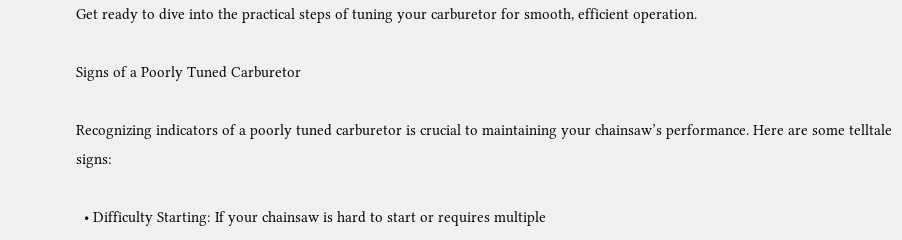Get ready to dive into the practical steps of tuning your carburetor for smooth, efficient operation.

Signs of a Poorly Tuned Carburetor

Recognizing indicators of a poorly tuned carburetor is crucial to maintaining your chainsaw’s performance. Here are some telltale signs:

  • Difficulty Starting: If your chainsaw is hard to start or requires multiple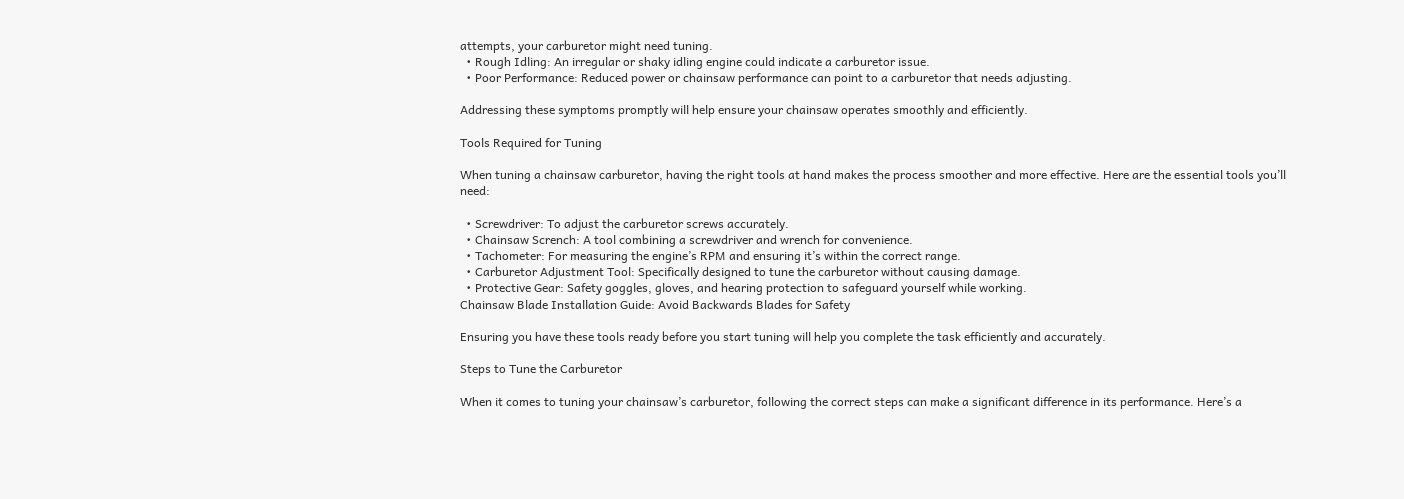attempts, your carburetor might need tuning.
  • Rough Idling: An irregular or shaky idling engine could indicate a carburetor issue.
  • Poor Performance: Reduced power or chainsaw performance can point to a carburetor that needs adjusting.

Addressing these symptoms promptly will help ensure your chainsaw operates smoothly and efficiently.

Tools Required for Tuning

When tuning a chainsaw carburetor, having the right tools at hand makes the process smoother and more effective. Here are the essential tools you’ll need:

  • Screwdriver: To adjust the carburetor screws accurately.
  • Chainsaw Scrench: A tool combining a screwdriver and wrench for convenience.
  • Tachometer: For measuring the engine’s RPM and ensuring it’s within the correct range.
  • Carburetor Adjustment Tool: Specifically designed to tune the carburetor without causing damage.
  • Protective Gear: Safety goggles, gloves, and hearing protection to safeguard yourself while working.
Chainsaw Blade Installation Guide: Avoid Backwards Blades for Safety

Ensuring you have these tools ready before you start tuning will help you complete the task efficiently and accurately.

Steps to Tune the Carburetor

When it comes to tuning your chainsaw’s carburetor, following the correct steps can make a significant difference in its performance. Here’s a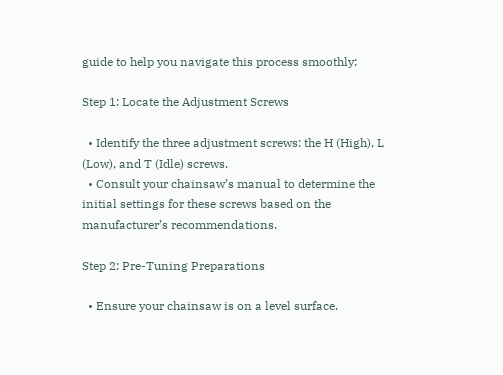guide to help you navigate this process smoothly:

Step 1: Locate the Adjustment Screws

  • Identify the three adjustment screws: the H (High), L (Low), and T (Idle) screws.
  • Consult your chainsaw’s manual to determine the initial settings for these screws based on the manufacturer’s recommendations.

Step 2: Pre-Tuning Preparations

  • Ensure your chainsaw is on a level surface.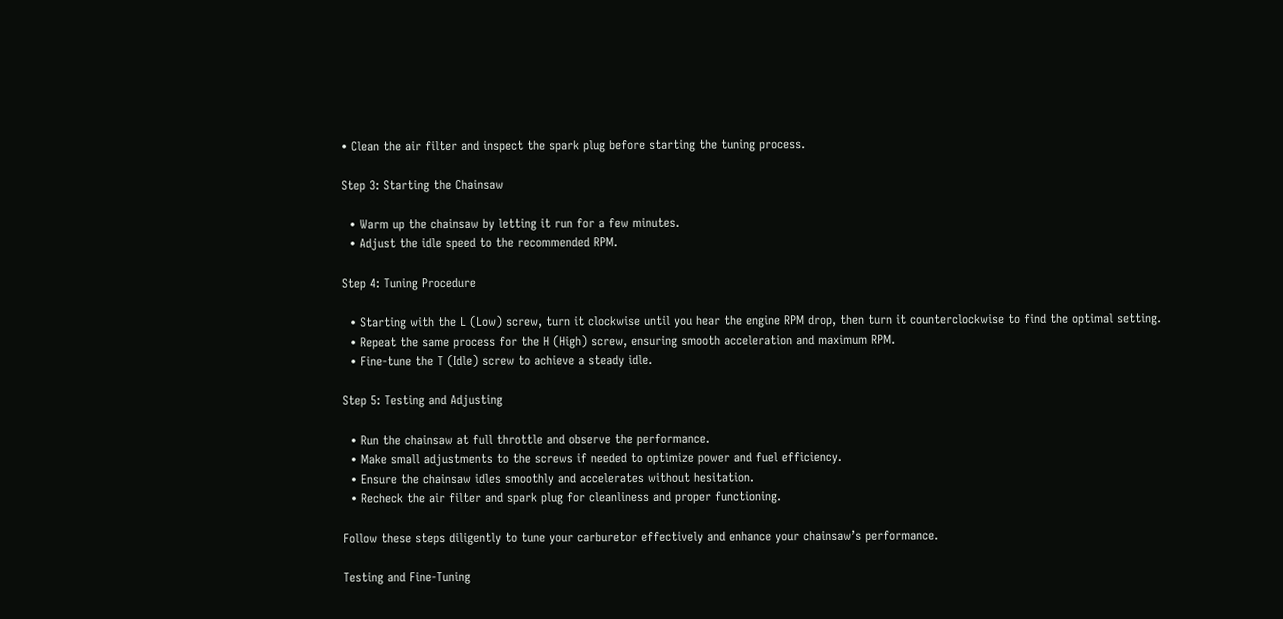• Clean the air filter and inspect the spark plug before starting the tuning process.

Step 3: Starting the Chainsaw

  • Warm up the chainsaw by letting it run for a few minutes.
  • Adjust the idle speed to the recommended RPM.

Step 4: Tuning Procedure

  • Starting with the L (Low) screw, turn it clockwise until you hear the engine RPM drop, then turn it counterclockwise to find the optimal setting.
  • Repeat the same process for the H (High) screw, ensuring smooth acceleration and maximum RPM.
  • Fine-tune the T (Idle) screw to achieve a steady idle.

Step 5: Testing and Adjusting

  • Run the chainsaw at full throttle and observe the performance.
  • Make small adjustments to the screws if needed to optimize power and fuel efficiency.
  • Ensure the chainsaw idles smoothly and accelerates without hesitation.
  • Recheck the air filter and spark plug for cleanliness and proper functioning.

Follow these steps diligently to tune your carburetor effectively and enhance your chainsaw’s performance.

Testing and Fine-Tuning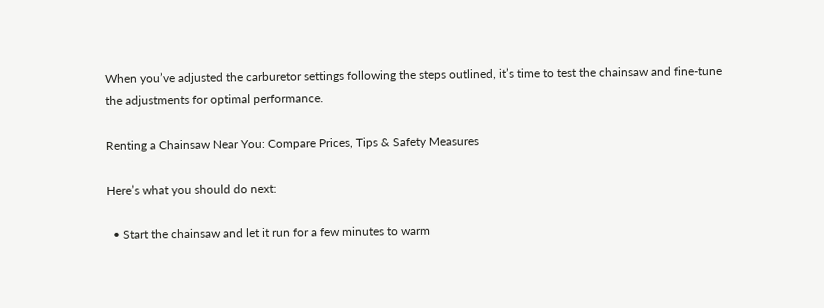When you’ve adjusted the carburetor settings following the steps outlined, it’s time to test the chainsaw and fine-tune the adjustments for optimal performance.

Renting a Chainsaw Near You: Compare Prices, Tips & Safety Measures

Here’s what you should do next:

  • Start the chainsaw and let it run for a few minutes to warm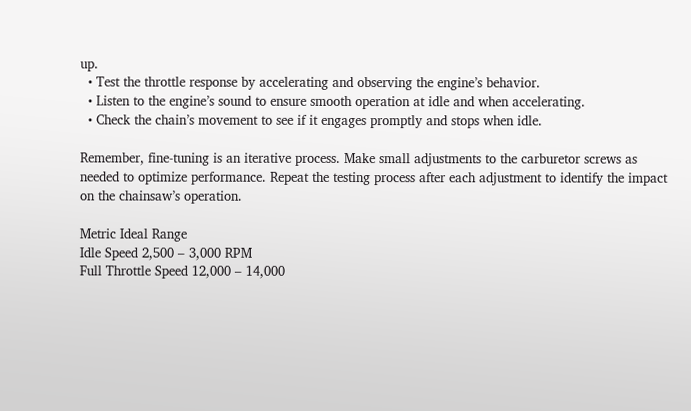up.
  • Test the throttle response by accelerating and observing the engine’s behavior.
  • Listen to the engine’s sound to ensure smooth operation at idle and when accelerating.
  • Check the chain’s movement to see if it engages promptly and stops when idle.

Remember, fine-tuning is an iterative process. Make small adjustments to the carburetor screws as needed to optimize performance. Repeat the testing process after each adjustment to identify the impact on the chainsaw’s operation.

Metric Ideal Range
Idle Speed 2,500 – 3,000 RPM
Full Throttle Speed 12,000 – 14,000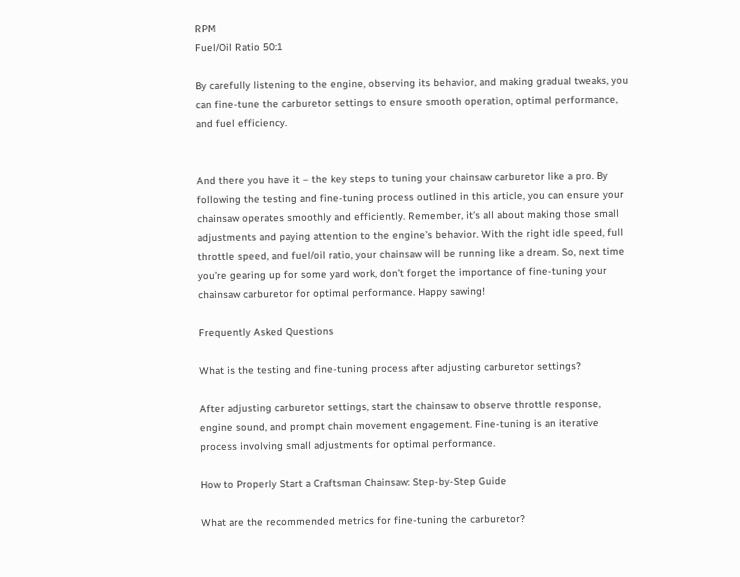RPM
Fuel/Oil Ratio 50:1

By carefully listening to the engine, observing its behavior, and making gradual tweaks, you can fine-tune the carburetor settings to ensure smooth operation, optimal performance, and fuel efficiency.


And there you have it – the key steps to tuning your chainsaw carburetor like a pro. By following the testing and fine-tuning process outlined in this article, you can ensure your chainsaw operates smoothly and efficiently. Remember, it’s all about making those small adjustments and paying attention to the engine’s behavior. With the right idle speed, full throttle speed, and fuel/oil ratio, your chainsaw will be running like a dream. So, next time you’re gearing up for some yard work, don’t forget the importance of fine-tuning your chainsaw carburetor for optimal performance. Happy sawing!

Frequently Asked Questions

What is the testing and fine-tuning process after adjusting carburetor settings?

After adjusting carburetor settings, start the chainsaw to observe throttle response, engine sound, and prompt chain movement engagement. Fine-tuning is an iterative process involving small adjustments for optimal performance.

How to Properly Start a Craftsman Chainsaw: Step-by-Step Guide

What are the recommended metrics for fine-tuning the carburetor?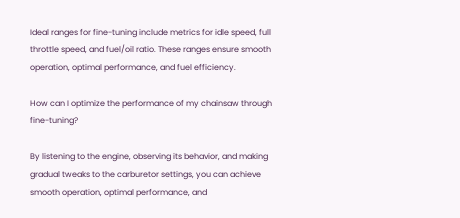Ideal ranges for fine-tuning include metrics for idle speed, full throttle speed, and fuel/oil ratio. These ranges ensure smooth operation, optimal performance, and fuel efficiency.

How can I optimize the performance of my chainsaw through fine-tuning?

By listening to the engine, observing its behavior, and making gradual tweaks to the carburetor settings, you can achieve smooth operation, optimal performance, and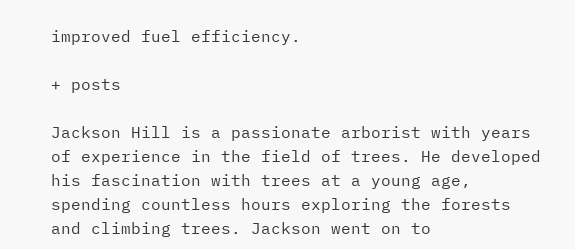improved fuel efficiency.

+ posts

Jackson Hill is a passionate arborist with years of experience in the field of trees. He developed his fascination with trees at a young age, spending countless hours exploring the forests and climbing trees. Jackson went on to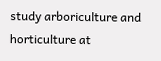study arboriculture and horticulture at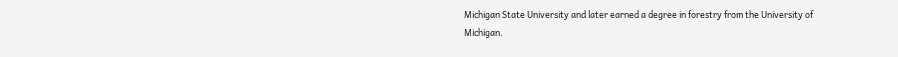Michigan State University and later earned a degree in forestry from the University of Michigan.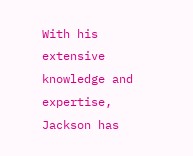With his extensive knowledge and expertise, Jackson has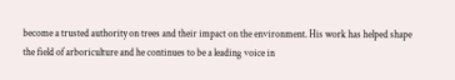become a trusted authority on trees and their impact on the environment. His work has helped shape the field of arboriculture and he continues to be a leading voice in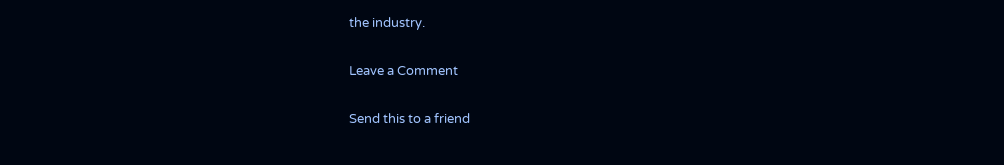the industry.

Leave a Comment

Send this to a friend